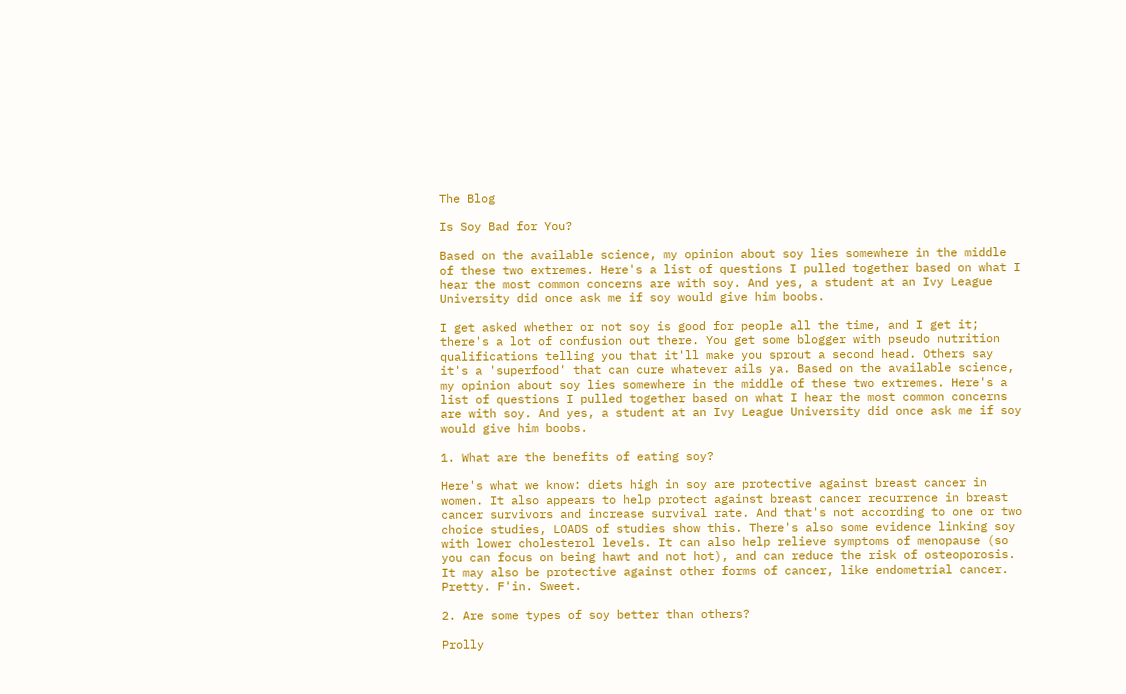The Blog

Is Soy Bad for You?

Based on the available science, my opinion about soy lies somewhere in the middle of these two extremes. Here's a list of questions I pulled together based on what I hear the most common concerns are with soy. And yes, a student at an Ivy League University did once ask me if soy would give him boobs.

I get asked whether or not soy is good for people all the time, and I get it; there's a lot of confusion out there. You get some blogger with pseudo nutrition qualifications telling you that it'll make you sprout a second head. Others say it's a 'superfood' that can cure whatever ails ya. Based on the available science, my opinion about soy lies somewhere in the middle of these two extremes. Here's a list of questions I pulled together based on what I hear the most common concerns are with soy. And yes, a student at an Ivy League University did once ask me if soy would give him boobs.

1. What are the benefits of eating soy?

Here's what we know: diets high in soy are protective against breast cancer in women. It also appears to help protect against breast cancer recurrence in breast cancer survivors and increase survival rate. And that's not according to one or two choice studies, LOADS of studies show this. There's also some evidence linking soy with lower cholesterol levels. It can also help relieve symptoms of menopause (so you can focus on being hawt and not hot), and can reduce the risk of osteoporosis. It may also be protective against other forms of cancer, like endometrial cancer. Pretty. F'in. Sweet.

2. Are some types of soy better than others?

Prolly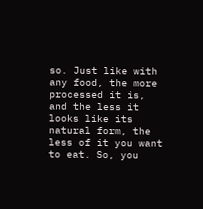so. Just like with any food, the more processed it is, and the less it looks like its natural form, the less of it you want to eat. So, you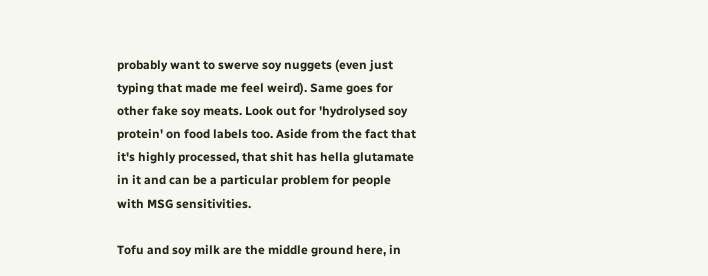probably want to swerve soy nuggets (even just typing that made me feel weird). Same goes for other fake soy meats. Look out for 'hydrolysed soy protein' on food labels too. Aside from the fact that it's highly processed, that shit has hella glutamate in it and can be a particular problem for people with MSG sensitivities.

Tofu and soy milk are the middle ground here, in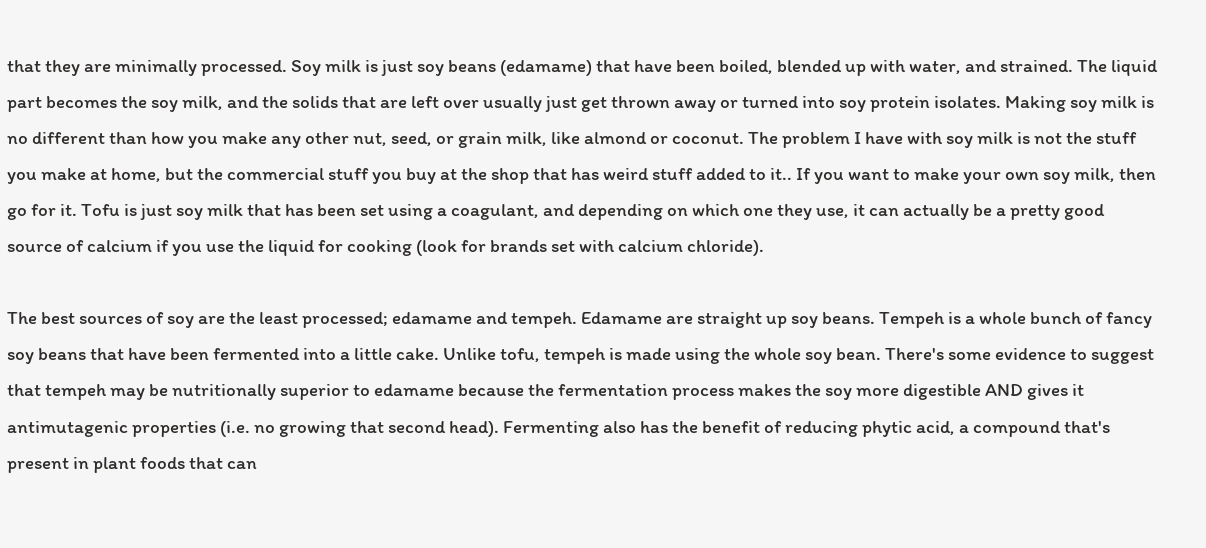that they are minimally processed. Soy milk is just soy beans (edamame) that have been boiled, blended up with water, and strained. The liquid part becomes the soy milk, and the solids that are left over usually just get thrown away or turned into soy protein isolates. Making soy milk is no different than how you make any other nut, seed, or grain milk, like almond or coconut. The problem I have with soy milk is not the stuff you make at home, but the commercial stuff you buy at the shop that has weird stuff added to it.. If you want to make your own soy milk, then go for it. Tofu is just soy milk that has been set using a coagulant, and depending on which one they use, it can actually be a pretty good source of calcium if you use the liquid for cooking (look for brands set with calcium chloride).

The best sources of soy are the least processed; edamame and tempeh. Edamame are straight up soy beans. Tempeh is a whole bunch of fancy soy beans that have been fermented into a little cake. Unlike tofu, tempeh is made using the whole soy bean. There's some evidence to suggest that tempeh may be nutritionally superior to edamame because the fermentation process makes the soy more digestible AND gives it antimutagenic properties (i.e. no growing that second head). Fermenting also has the benefit of reducing phytic acid, a compound that's present in plant foods that can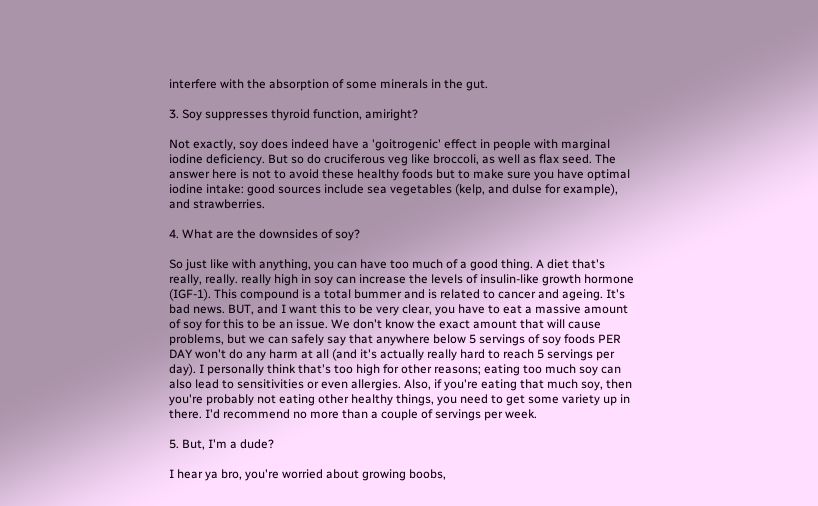interfere with the absorption of some minerals in the gut.

3. Soy suppresses thyroid function, amiright?

Not exactly, soy does indeed have a 'goitrogenic' effect in people with marginal iodine deficiency. But so do cruciferous veg like broccoli, as well as flax seed. The answer here is not to avoid these healthy foods but to make sure you have optimal iodine intake: good sources include sea vegetables (kelp, and dulse for example), and strawberries.

4. What are the downsides of soy?

So just like with anything, you can have too much of a good thing. A diet that's really, really. really high in soy can increase the levels of insulin-like growth hormone (IGF-1). This compound is a total bummer and is related to cancer and ageing. It's bad news. BUT, and I want this to be very clear, you have to eat a massive amount of soy for this to be an issue. We don't know the exact amount that will cause problems, but we can safely say that anywhere below 5 servings of soy foods PER DAY won't do any harm at all (and it's actually really hard to reach 5 servings per day). I personally think that's too high for other reasons; eating too much soy can also lead to sensitivities or even allergies. Also, if you're eating that much soy, then you're probably not eating other healthy things, you need to get some variety up in there. I'd recommend no more than a couple of servings per week.

5. But, I'm a dude?

I hear ya bro, you're worried about growing boobs,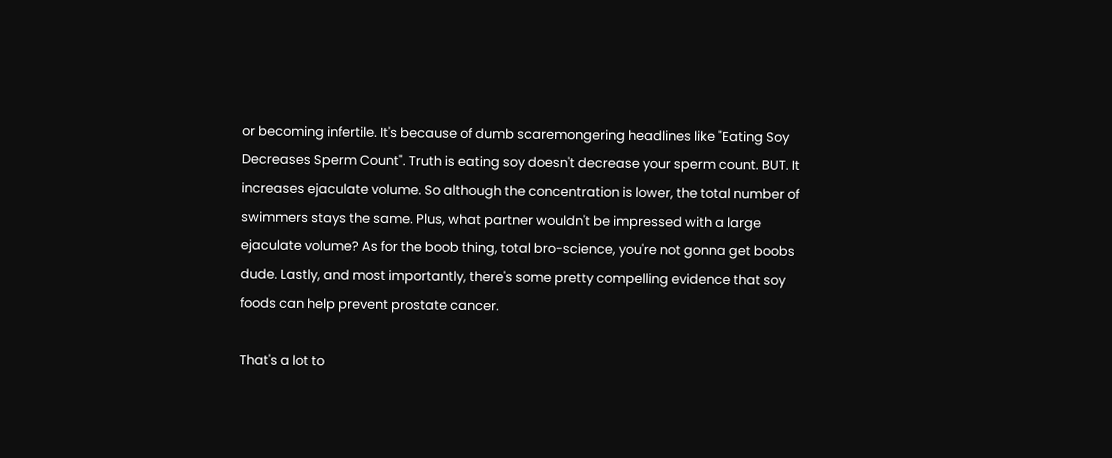or becoming infertile. It's because of dumb scaremongering headlines like "Eating Soy Decreases Sperm Count". Truth is eating soy doesn't decrease your sperm count. BUT. It increases ejaculate volume. So although the concentration is lower, the total number of swimmers stays the same. Plus, what partner wouldn't be impressed with a large ejaculate volume? As for the boob thing, total bro-science, you're not gonna get boobs dude. Lastly, and most importantly, there's some pretty compelling evidence that soy foods can help prevent prostate cancer.

That's a lot to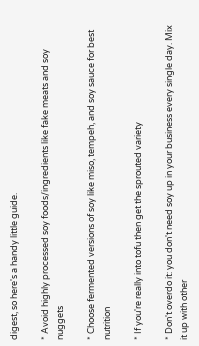digest, so here's a handy little guide.

* Avoid highly processed soy foods/ingredients like fake meats and soy nuggets

* Choose fermented versions of soy like miso, tempeh, and soy sauce for best nutrition

* If you're really into tofu then get the sprouted variety

* Don't overdo it: you don't need soy up in your business every single day. Mix it up with other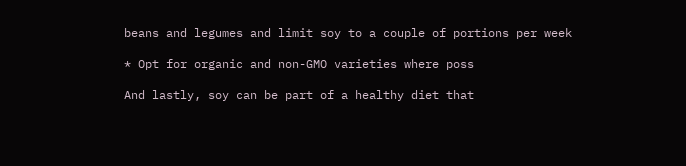beans and legumes and limit soy to a couple of portions per week

* Opt for organic and non-GMO varieties where poss

And lastly, soy can be part of a healthy diet that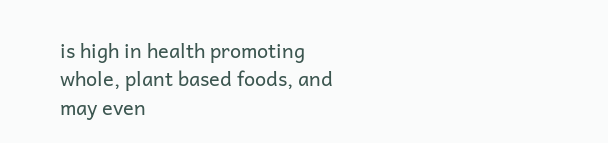is high in health promoting whole, plant based foods, and may even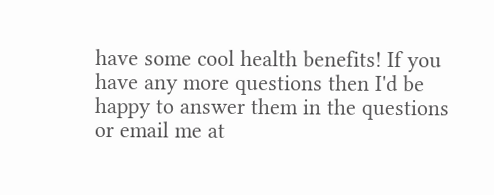have some cool health benefits! If you have any more questions then I'd be happy to answer them in the questions or email me at